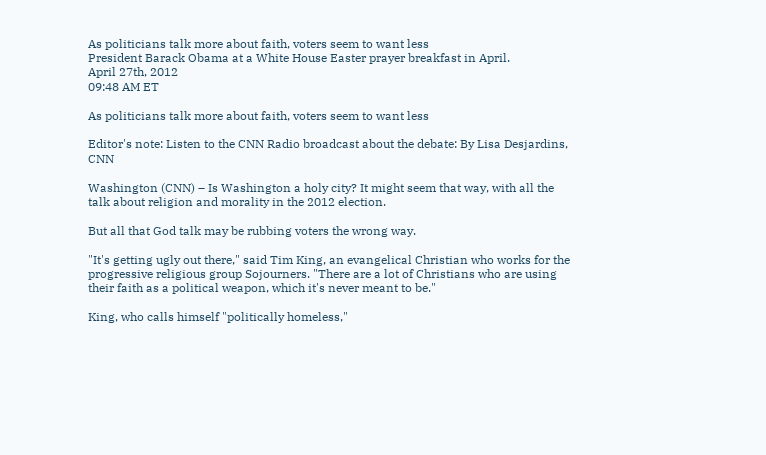As politicians talk more about faith, voters seem to want less
President Barack Obama at a White House Easter prayer breakfast in April.
April 27th, 2012
09:48 AM ET

As politicians talk more about faith, voters seem to want less

Editor's note: Listen to the CNN Radio broadcast about the debate: By Lisa Desjardins, CNN

Washington (CNN) – Is Washington a holy city? It might seem that way, with all the talk about religion and morality in the 2012 election.

But all that God talk may be rubbing voters the wrong way.

"It's getting ugly out there," said Tim King, an evangelical Christian who works for the progressive religious group Sojourners. "There are a lot of Christians who are using their faith as a political weapon, which it's never meant to be."

King, who calls himself "politically homeless,"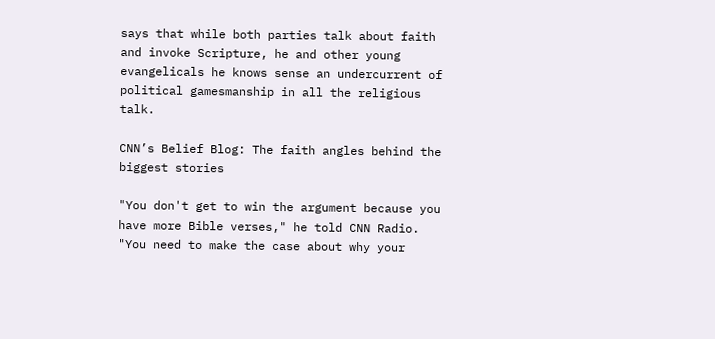says that while both parties talk about faith and invoke Scripture, he and other young evangelicals he knows sense an undercurrent of political gamesmanship in all the religious talk.

CNN’s Belief Blog: The faith angles behind the biggest stories

"You don't get to win the argument because you have more Bible verses," he told CNN Radio. "You need to make the case about why your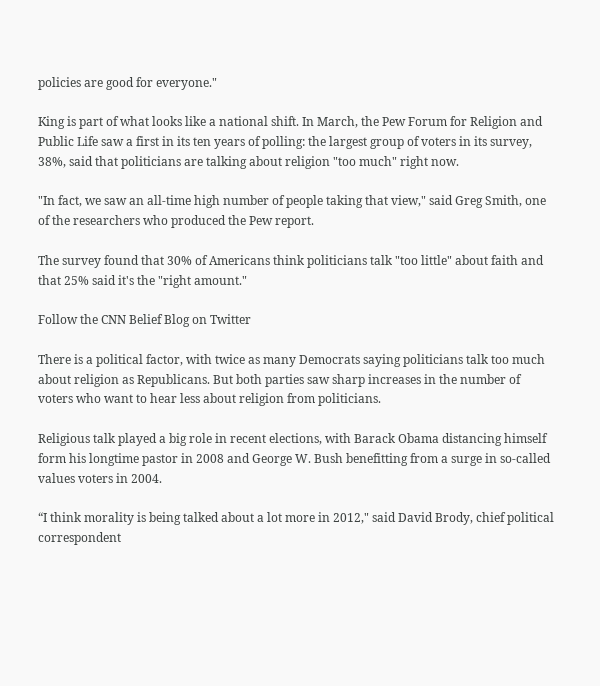policies are good for everyone."

King is part of what looks like a national shift. In March, the Pew Forum for Religion and Public Life saw a first in its ten years of polling: the largest group of voters in its survey, 38%, said that politicians are talking about religion "too much" right now.

"In fact, we saw an all-time high number of people taking that view," said Greg Smith, one of the researchers who produced the Pew report.

The survey found that 30% of Americans think politicians talk "too little" about faith and that 25% said it's the "right amount."

Follow the CNN Belief Blog on Twitter

There is a political factor, with twice as many Democrats saying politicians talk too much about religion as Republicans. But both parties saw sharp increases in the number of voters who want to hear less about religion from politicians.

Religious talk played a big role in recent elections, with Barack Obama distancing himself form his longtime pastor in 2008 and George W. Bush benefitting from a surge in so-called values voters in 2004.

“I think morality is being talked about a lot more in 2012," said David Brody, chief political correspondent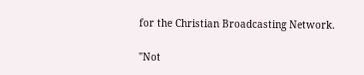for the Christian Broadcasting Network.

"Not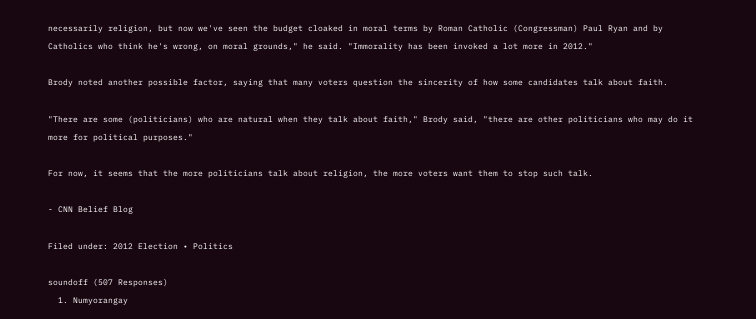necessarily religion, but now we've seen the budget cloaked in moral terms by Roman Catholic (Congressman) Paul Ryan and by Catholics who think he's wrong, on moral grounds," he said. "Immorality has been invoked a lot more in 2012."

Brody noted another possible factor, saying that many voters question the sincerity of how some candidates talk about faith.

"There are some (politicians) who are natural when they talk about faith," Brody said, "there are other politicians who may do it more for political purposes."

For now, it seems that the more politicians talk about religion, the more voters want them to stop such talk.

- CNN Belief Blog

Filed under: 2012 Election • Politics

soundoff (507 Responses)
  1. Numyorangay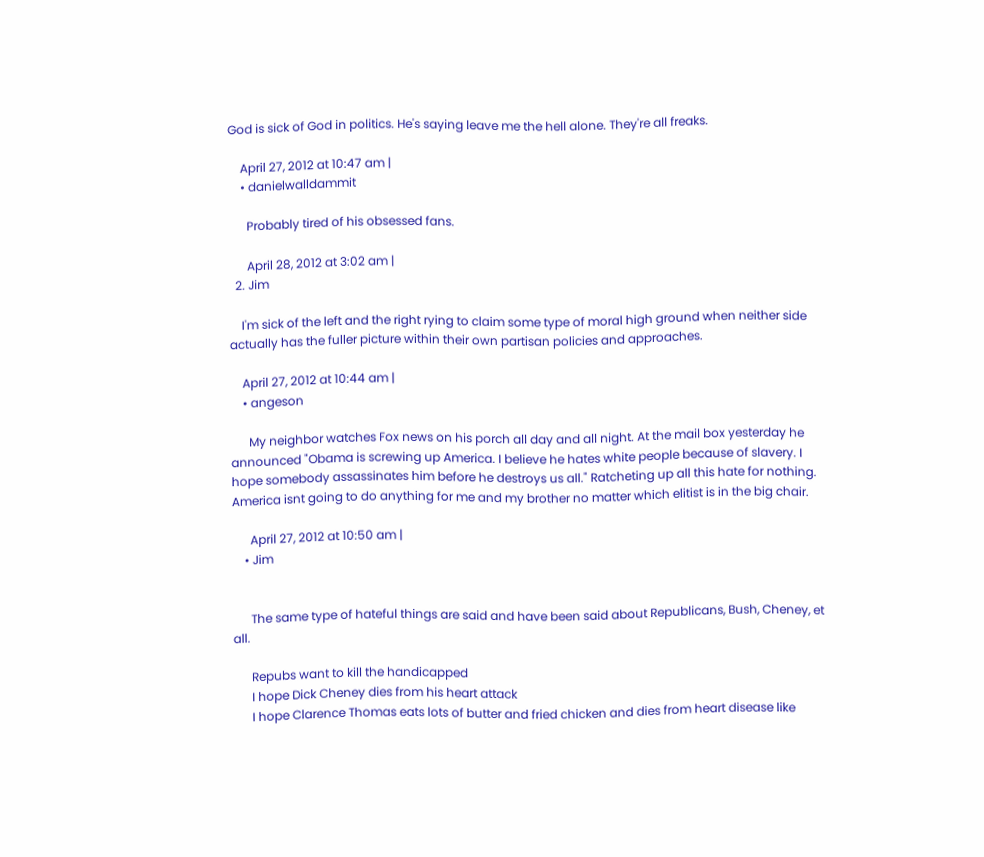God is sick of God in politics. He's saying leave me the hell alone. They're all freaks.

    April 27, 2012 at 10:47 am |
    • danielwalldammit

      Probably tired of his obsessed fans.

      April 28, 2012 at 3:02 am |
  2. Jim

    I'm sick of the left and the right rying to claim some type of moral high ground when neither side actually has the fuller picture within their own partisan policies and approaches.

    April 27, 2012 at 10:44 am |
    • angeson

      My neighbor watches Fox news on his porch all day and all night. At the mail box yesterday he announced "Obama is screwing up America. I believe he hates white people because of slavery. I hope somebody assassinates him before he destroys us all." Ratcheting up all this hate for nothing. America isnt going to do anything for me and my brother no matter which elitist is in the big chair.

      April 27, 2012 at 10:50 am |
    • Jim


      The same type of hateful things are said and have been said about Republicans, Bush, Cheney, et all.

      Repubs want to kill the handicapped
      I hope Dick Cheney dies from his heart attack
      I hope Clarence Thomas eats lots of butter and fried chicken and dies from heart disease like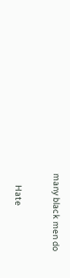many black men do

      Hate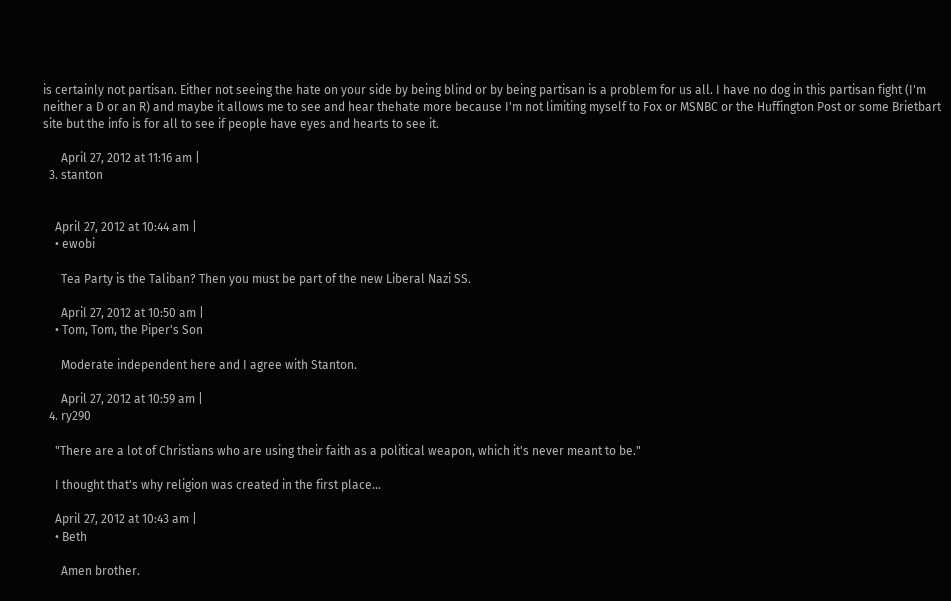is certainly not partisan. Either not seeing the hate on your side by being blind or by being partisan is a problem for us all. I have no dog in this partisan fight (I'm neither a D or an R) and maybe it allows me to see and hear thehate more because I'm not limiting myself to Fox or MSNBC or the Huffington Post or some Brietbart site but the info is for all to see if people have eyes and hearts to see it.

      April 27, 2012 at 11:16 am |
  3. stanton


    April 27, 2012 at 10:44 am |
    • ewobi

      Tea Party is the Taliban? Then you must be part of the new Liberal Nazi SS.

      April 27, 2012 at 10:50 am |
    • Tom, Tom, the Piper's Son

      Moderate independent here and I agree with Stanton.

      April 27, 2012 at 10:59 am |
  4. ry290

    "There are a lot of Christians who are using their faith as a political weapon, which it's never meant to be."

    I thought that's why religion was created in the first place...

    April 27, 2012 at 10:43 am |
    • Beth

      Amen brother.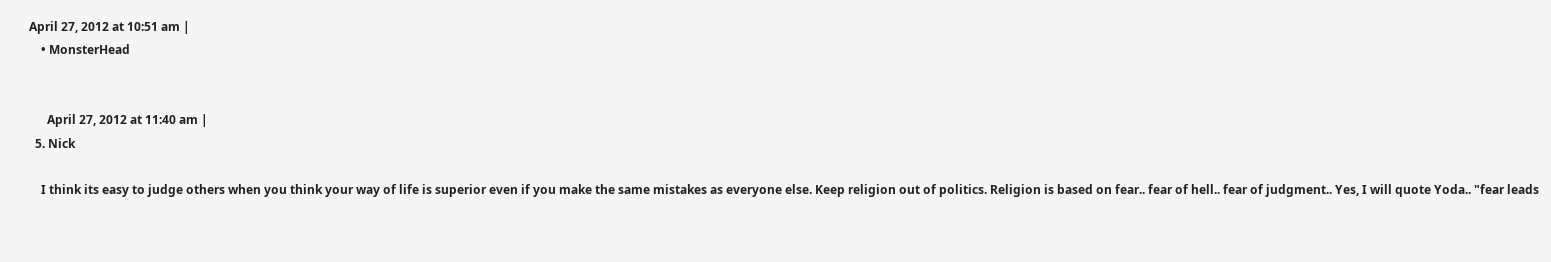April 27, 2012 at 10:51 am |
    • MonsterHead


      April 27, 2012 at 11:40 am |
  5. Nick

    I think its easy to judge others when you think your way of life is superior even if you make the same mistakes as everyone else. Keep religion out of politics. Religion is based on fear.. fear of hell.. fear of judgment.. Yes, I will quote Yoda.. "fear leads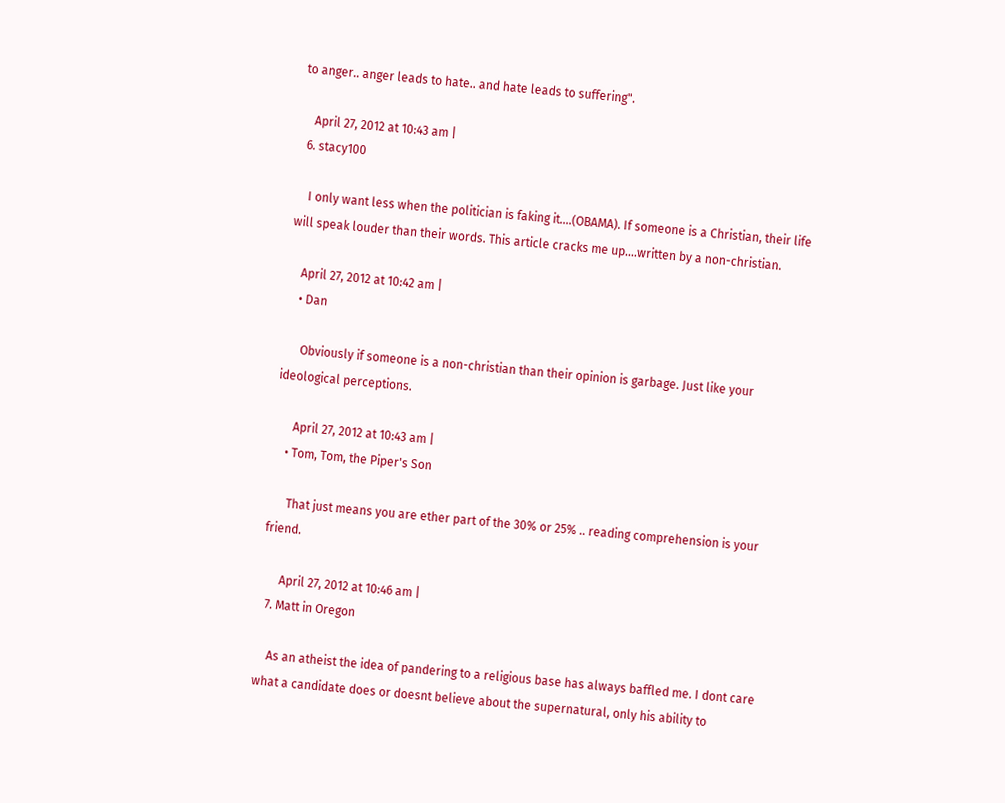to anger.. anger leads to hate.. and hate leads to suffering".

    April 27, 2012 at 10:43 am |
  6. stacy100

    I only want less when the politician is faking it....(OBAMA). If someone is a Christian, their life will speak louder than their words. This article cracks me up....written by a non-christian.

    April 27, 2012 at 10:42 am |
    • Dan

      Obviously if someone is a non-christian than their opinion is garbage. Just like your ideological perceptions.

      April 27, 2012 at 10:43 am |
    • Tom, Tom, the Piper's Son

      That just means you are ether part of the 30% or 25% .. reading comprehension is your friend.

      April 27, 2012 at 10:46 am |
  7. Matt in Oregon

    As an atheist the idea of pandering to a religious base has always baffled me. I dont care what a candidate does or doesnt believe about the supernatural, only his ability to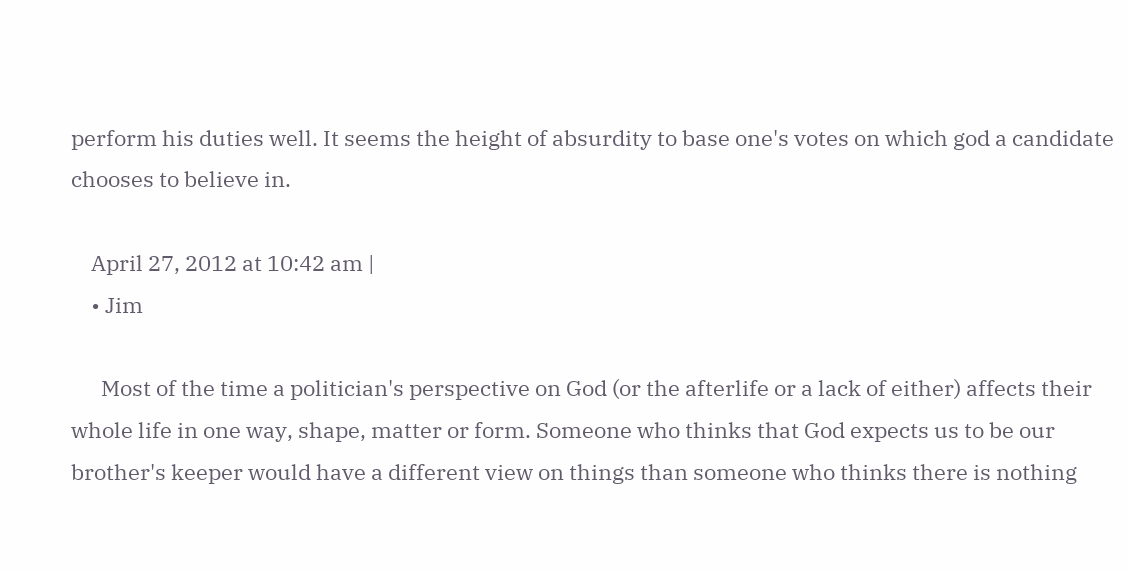perform his duties well. It seems the height of absurdity to base one's votes on which god a candidate chooses to believe in.

    April 27, 2012 at 10:42 am |
    • Jim

      Most of the time a politician's perspective on God (or the afterlife or a lack of either) affects their whole life in one way, shape, matter or form. Someone who thinks that God expects us to be our brother's keeper would have a different view on things than someone who thinks there is nothing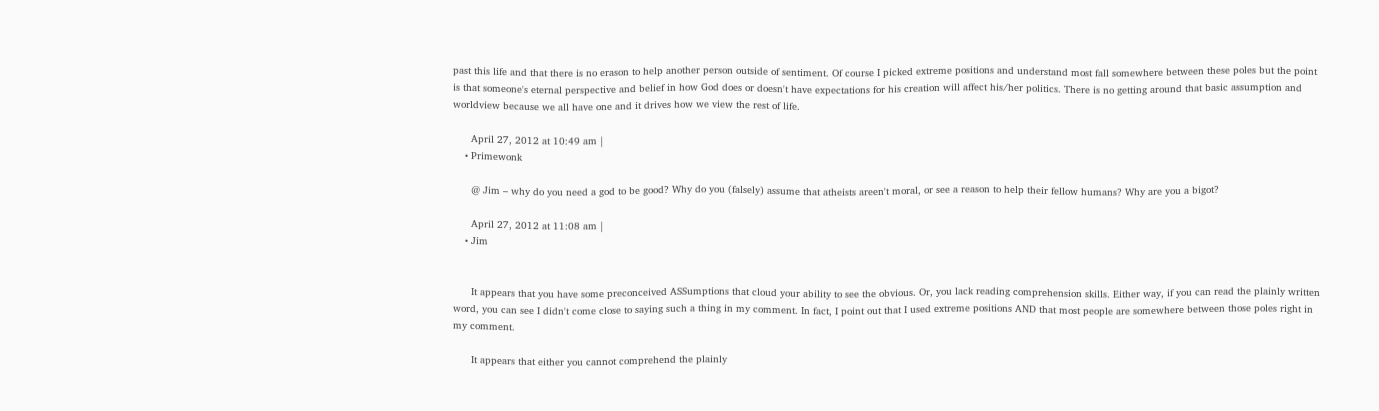past this life and that there is no erason to help another person outside of sentiment. Of course I picked extreme positions and understand most fall somewhere between these poles but the point is that someone's eternal perspective and belief in how God does or doesn't have expectations for his creation will affect his/her politics. There is no getting around that basic assumption and worldview because we all have one and it drives how we view the rest of life.

      April 27, 2012 at 10:49 am |
    • Primewonk

      @ Jim – why do you need a god to be good? Why do you (falsely) assume that atheists areen't moral, or see a reason to help their fellow humans? Why are you a bigot?

      April 27, 2012 at 11:08 am |
    • Jim


      It appears that you have some preconceived ASSumptions that cloud your ability to see the obvious. Or, you lack reading comprehension skills. Either way, if you can read the plainly written word, you can see I didn't come close to saying such a thing in my comment. In fact, I point out that I used extreme positions AND that most people are somewhere between those poles right in my comment.

      It appears that either you cannot comprehend the plainly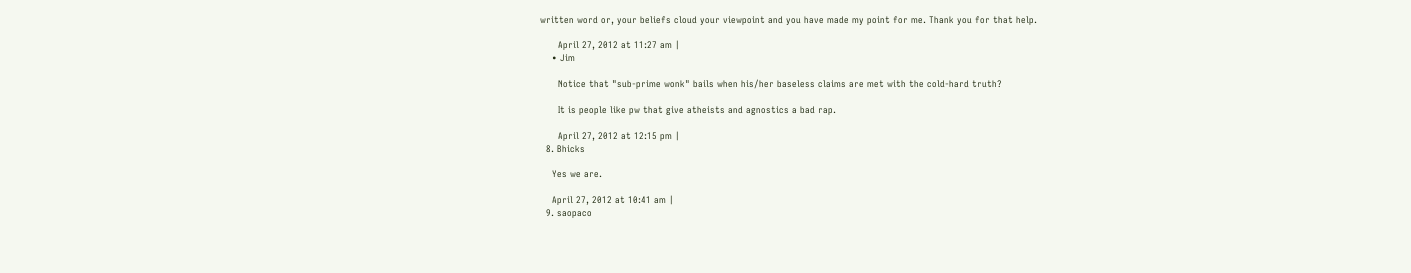written word or, your beliefs cloud your viewpoint and you have made my point for me. Thank you for that help.

      April 27, 2012 at 11:27 am |
    • Jim

      Notice that "sub-prime wonk" bails when his/her baseless claims are met with the cold-hard truth?

      It is people like pw that give atheists and agnostics a bad rap.

      April 27, 2012 at 12:15 pm |
  8. Bhicks

    Yes we are.

    April 27, 2012 at 10:41 am |
  9. saopaco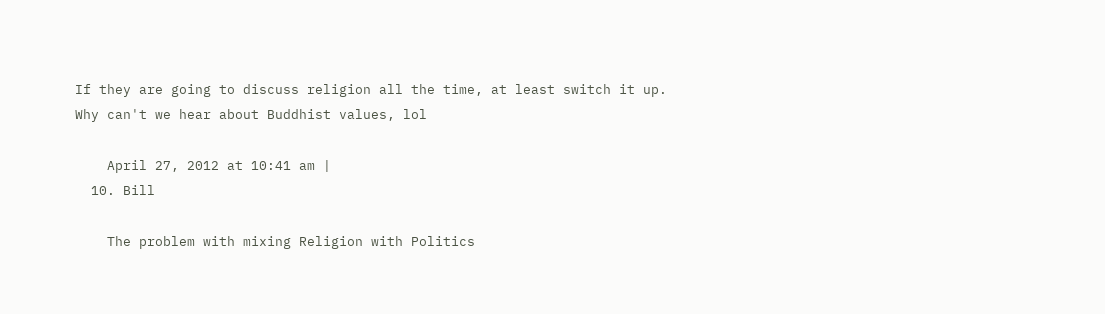If they are going to discuss religion all the time, at least switch it up. Why can't we hear about Buddhist values, lol

    April 27, 2012 at 10:41 am |
  10. Bill

    The problem with mixing Religion with Politics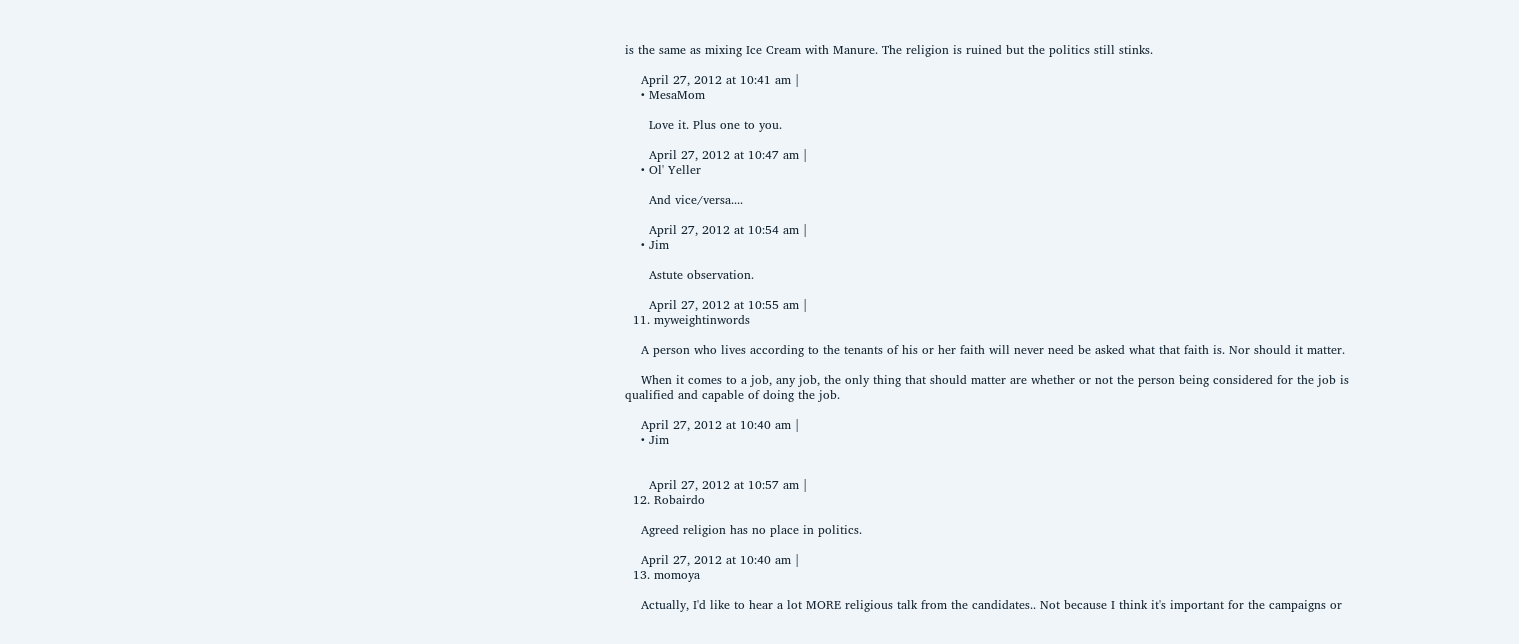is the same as mixing Ice Cream with Manure. The religion is ruined but the politics still stinks.

    April 27, 2012 at 10:41 am |
    • MesaMom

      Love it. Plus one to you.

      April 27, 2012 at 10:47 am |
    • Ol' Yeller

      And vice/versa....

      April 27, 2012 at 10:54 am |
    • Jim

      Astute observation.

      April 27, 2012 at 10:55 am |
  11. myweightinwords

    A person who lives according to the tenants of his or her faith will never need be asked what that faith is. Nor should it matter.

    When it comes to a job, any job, the only thing that should matter are whether or not the person being considered for the job is qualified and capable of doing the job.

    April 27, 2012 at 10:40 am |
    • Jim


      April 27, 2012 at 10:57 am |
  12. Robairdo

    Agreed religion has no place in politics.

    April 27, 2012 at 10:40 am |
  13. momoya

    Actually, I'd like to hear a lot MORE religious talk from the candidates.. Not because I think it's important for the campaigns or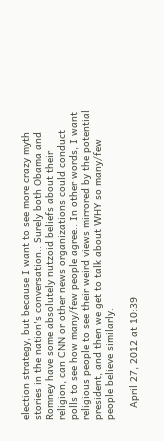election strategy, but because I want to see more crazy myth stories in the nation's conversation.. Surely both Obama and Romney have some absolutely nutzoid beliefs about their religion, can CNN or other news organizations could conduct polls to see how many/few people agree.. In other words, I want religious people to see their weird views mirrored by the potential president, and then we get to talk about WHY so many/few people believe similarly.

    April 27, 2012 at 10:39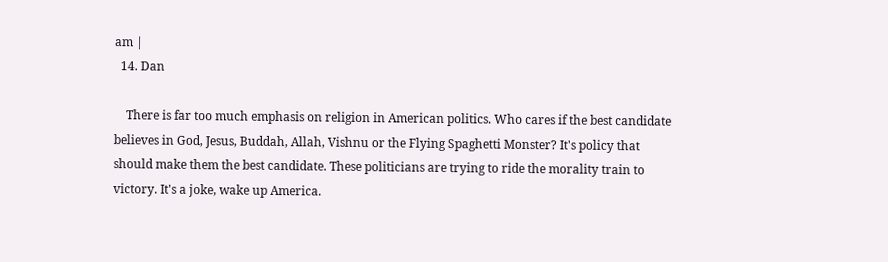am |
  14. Dan

    There is far too much emphasis on religion in American politics. Who cares if the best candidate believes in God, Jesus, Buddah, Allah, Vishnu or the Flying Spaghetti Monster? It's policy that should make them the best candidate. These politicians are trying to ride the morality train to victory. It's a joke, wake up America.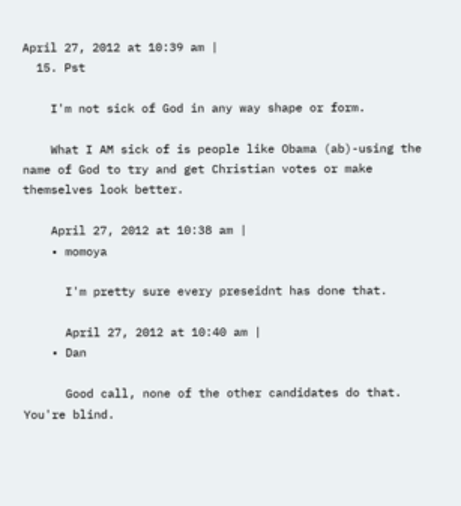April 27, 2012 at 10:39 am |
  15. Pst

    I'm not sick of God in any way shape or form.

    What I AM sick of is people like Obama (ab)-using the name of God to try and get Christian votes or make themselves look better.

    April 27, 2012 at 10:38 am |
    • momoya

      I'm pretty sure every preseidnt has done that.

      April 27, 2012 at 10:40 am |
    • Dan

      Good call, none of the other candidates do that. You're blind.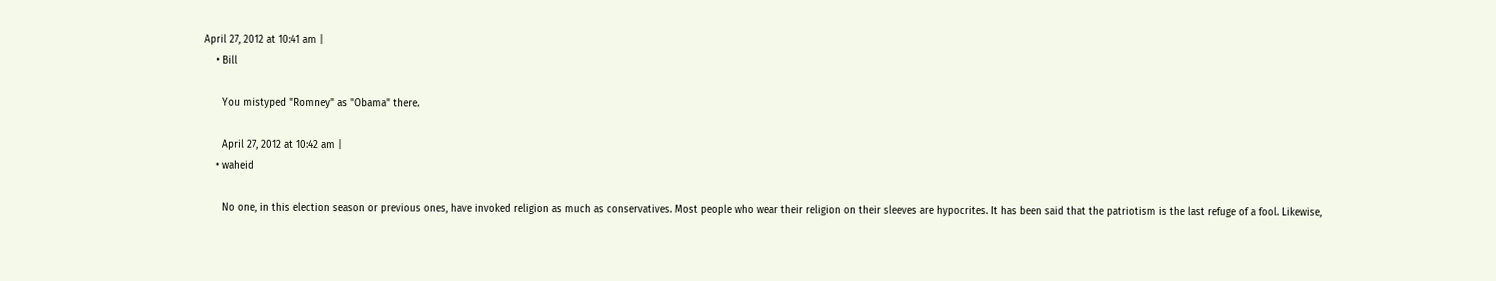April 27, 2012 at 10:41 am |
    • Bill

      You mistyped "Romney" as "Obama" there.

      April 27, 2012 at 10:42 am |
    • waheid

      No one, in this election season or previous ones, have invoked religion as much as conservatives. Most people who wear their religion on their sleeves are hypocrites. It has been said that the patriotism is the last refuge of a fool. Likewise,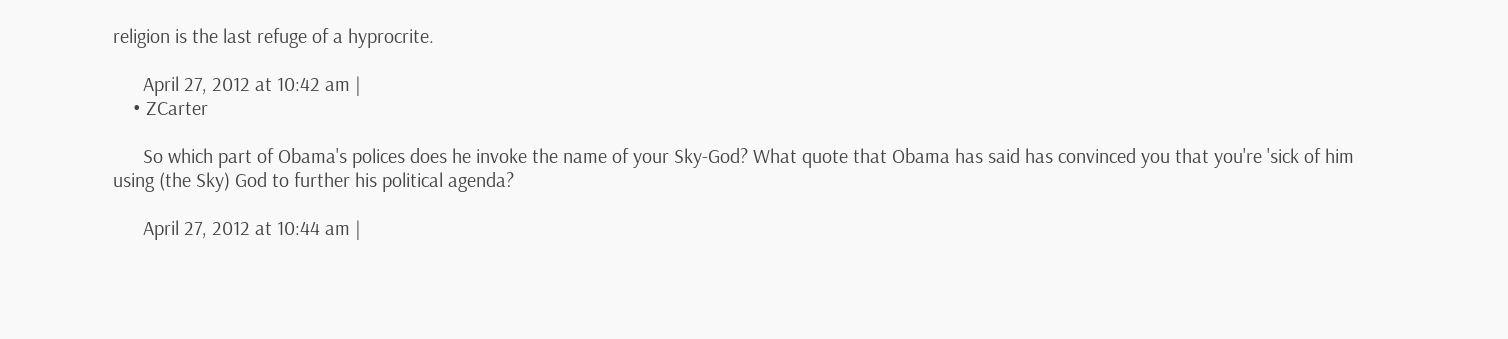religion is the last refuge of a hyprocrite.

      April 27, 2012 at 10:42 am |
    • ZCarter

      So which part of Obama's polices does he invoke the name of your Sky-God? What quote that Obama has said has convinced you that you're 'sick of him using (the Sky) God to further his political agenda?

      April 27, 2012 at 10:44 am |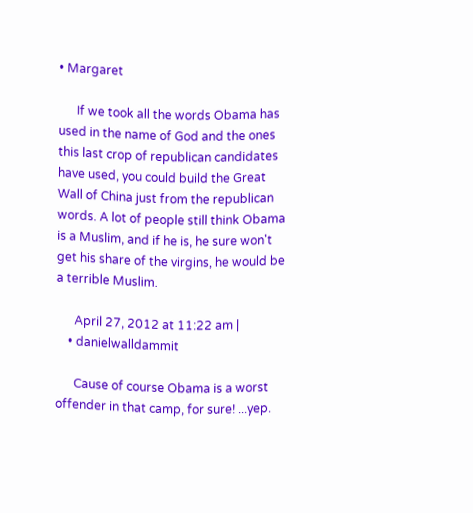• Margaret

      If we took all the words Obama has used in the name of God and the ones this last crop of republican candidates have used, you could build the Great Wall of China just from the republican words. A lot of people still think Obama is a Muslim, and if he is, he sure won't get his share of the virgins, he would be a terrible Muslim.

      April 27, 2012 at 11:22 am |
    • danielwalldammit

      Cause of course Obama is a worst offender in that camp, for sure! ...yep.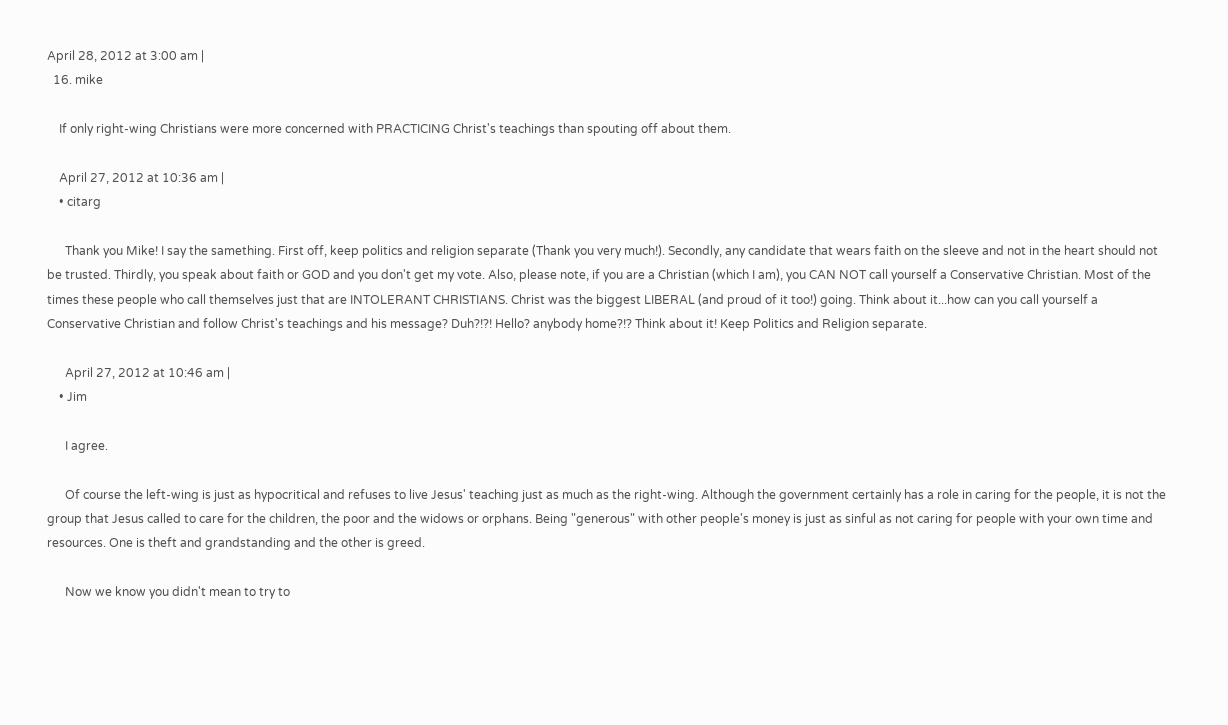April 28, 2012 at 3:00 am |
  16. mike

    If only right-wing Christians were more concerned with PRACTICING Christ's teachings than spouting off about them.

    April 27, 2012 at 10:36 am |
    • citarg

      Thank you Mike! I say the samething. First off, keep politics and religion separate (Thank you very much!). Secondly, any candidate that wears faith on the sleeve and not in the heart should not be trusted. Thirdly, you speak about faith or GOD and you don't get my vote. Also, please note, if you are a Christian (which I am), you CAN NOT call yourself a Conservative Christian. Most of the times these people who call themselves just that are INTOLERANT CHRISTIANS. Christ was the biggest LIBERAL (and proud of it too!) going. Think about it...how can you call yourself a Conservative Christian and follow Christ's teachings and his message? Duh?!?! Hello? anybody home?!? Think about it! Keep Politics and Religion separate.

      April 27, 2012 at 10:46 am |
    • Jim

      I agree.

      Of course the left-wing is just as hypocritical and refuses to live Jesus' teaching just as much as the right-wing. Although the government certainly has a role in caring for the people, it is not the group that Jesus called to care for the children, the poor and the widows or orphans. Being "generous" with other people's money is just as sinful as not caring for people with your own time and resources. One is theft and grandstanding and the other is greed.

      Now we know you didn't mean to try to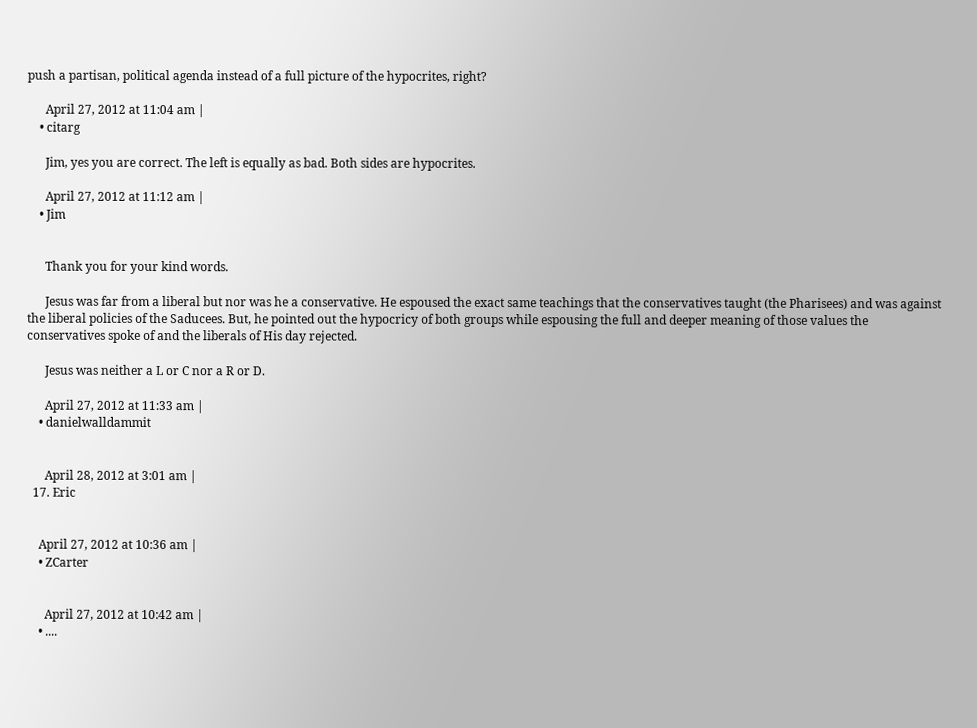push a partisan, political agenda instead of a full picture of the hypocrites, right?

      April 27, 2012 at 11:04 am |
    • citarg

      Jim, yes you are correct. The left is equally as bad. Both sides are hypocrites.

      April 27, 2012 at 11:12 am |
    • Jim


      Thank you for your kind words.

      Jesus was far from a liberal but nor was he a conservative. He espoused the exact same teachings that the conservatives taught (the Pharisees) and was against the liberal policies of the Saducees. But, he pointed out the hypocricy of both groups while espousing the full and deeper meaning of those values the conservatives spoke of and the liberals of His day rejected.

      Jesus was neither a L or C nor a R or D.

      April 27, 2012 at 11:33 am |
    • danielwalldammit


      April 28, 2012 at 3:01 am |
  17. Eric


    April 27, 2012 at 10:36 am |
    • ZCarter


      April 27, 2012 at 10:42 am |
    • ....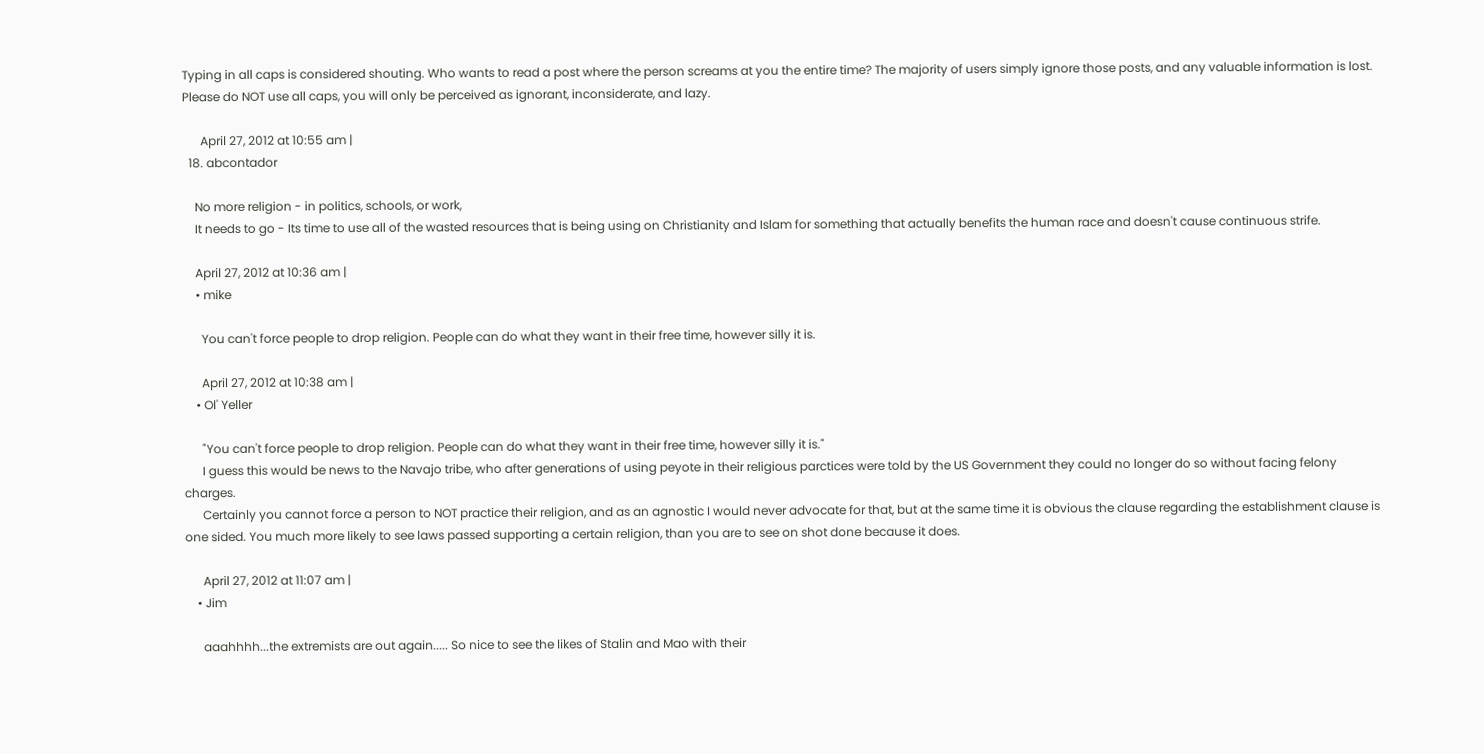Typing in all caps is considered shouting. Who wants to read a post where the person screams at you the entire time? The majority of users simply ignore those posts, and any valuable information is lost. Please do NOT use all caps, you will only be perceived as ignorant, inconsiderate, and lazy.

      April 27, 2012 at 10:55 am |
  18. abcontador

    No more religion - in politics, schools, or work,
    It needs to go - Its time to use all of the wasted resources that is being using on Christianity and Islam for something that actually benefits the human race and doesn't cause continuous strife.

    April 27, 2012 at 10:36 am |
    • mike

      You can't force people to drop religion. People can do what they want in their free time, however silly it is.

      April 27, 2012 at 10:38 am |
    • Ol' Yeller

      "You can't force people to drop religion. People can do what they want in their free time, however silly it is."
      I guess this would be news to the Navajo tribe, who after generations of using peyote in their religious parctices were told by the US Government they could no longer do so without facing felony charges.
      Certainly you cannot force a person to NOT practice their religion, and as an agnostic I would never advocate for that, but at the same time it is obvious the clause regarding the establishment clause is one sided. You much more likely to see laws passed supporting a certain religion, than you are to see on shot done because it does.

      April 27, 2012 at 11:07 am |
    • Jim

      aaahhhh...the extremists are out again..... So nice to see the likes of Stalin and Mao with their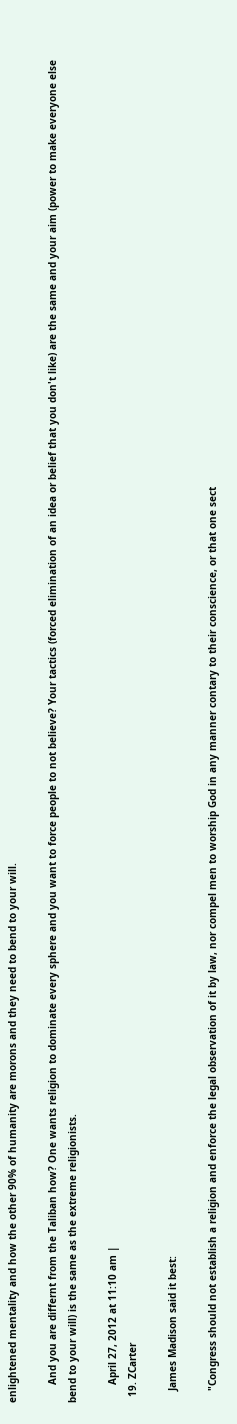enlightened mentality and how the other 90% of humanity are morons and they need to bend to your will.

      And you are differnt from the Taliban how? One wants religion to dominate every sphere and you want to force people to not believe? Your tactics (forced elimination of an idea or belief that you don't like) are the same and your aim (power to make everyone else bend to your will) is the same as the extreme religionists.

      April 27, 2012 at 11:10 am |
  19. ZCarter

    James Madison said it best:

    "Congress should not establish a religion and enforce the legal observation of it by law, nor compel men to worship God in any manner contary to their conscience, or that one sect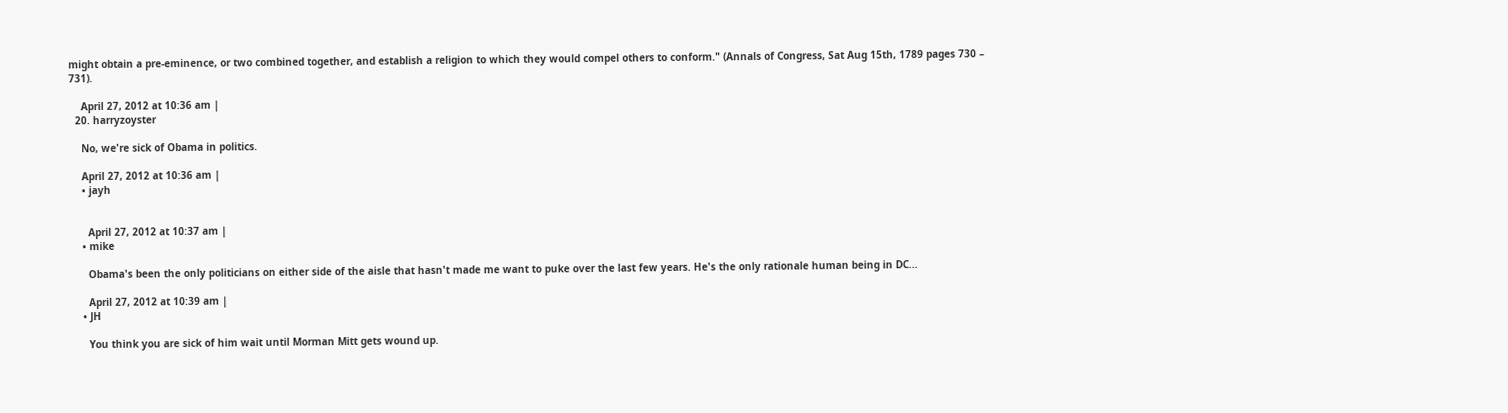might obtain a pre-eminence, or two combined together, and establish a religion to which they would compel others to conform." (Annals of Congress, Sat Aug 15th, 1789 pages 730 – 731).

    April 27, 2012 at 10:36 am |
  20. harryzoyster

    No, we're sick of Obama in politics.

    April 27, 2012 at 10:36 am |
    • jayh


      April 27, 2012 at 10:37 am |
    • mike

      Obama's been the only politicians on either side of the aisle that hasn't made me want to puke over the last few years. He's the only rationale human being in DC...

      April 27, 2012 at 10:39 am |
    • JH

      You think you are sick of him wait until Morman Mitt gets wound up.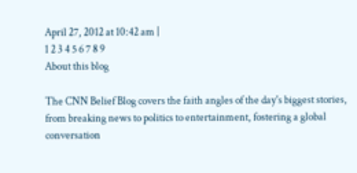April 27, 2012 at 10:42 am |
1 2 3 4 5 6 7 8 9
About this blog

The CNN Belief Blog covers the faith angles of the day's biggest stories, from breaking news to politics to entertainment, fostering a global conversation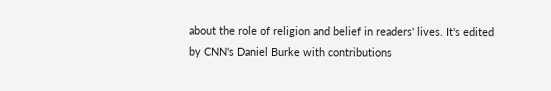about the role of religion and belief in readers' lives. It's edited by CNN's Daniel Burke with contributions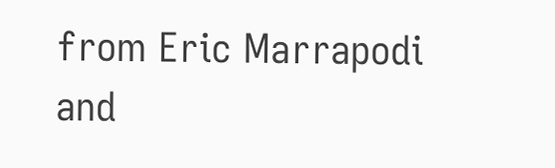from Eric Marrapodi and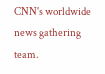CNN's worldwide news gathering team.